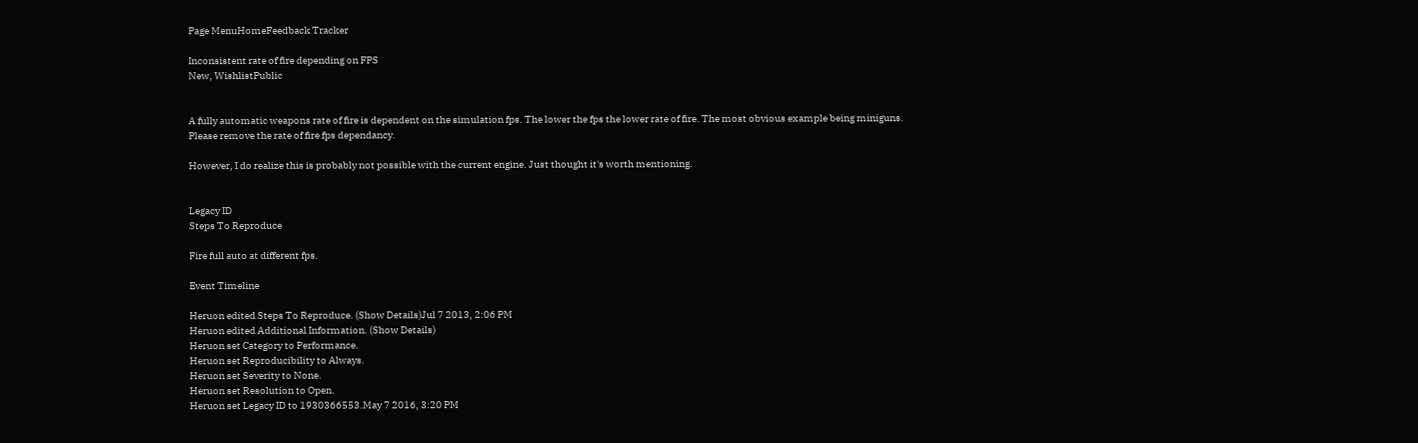Page MenuHomeFeedback Tracker

Inconsistent rate of fire depending on FPS
New, WishlistPublic


A fully automatic weapons rate of fire is dependent on the simulation fps. The lower the fps the lower rate of fire. The most obvious example being miniguns.
Please remove the rate of fire fps dependancy.

However, I do realize this is probably not possible with the current engine. Just thought it's worth mentioning.


Legacy ID
Steps To Reproduce

Fire full auto at different fps.

Event Timeline

Heruon edited Steps To Reproduce. (Show Details)Jul 7 2013, 2:06 PM
Heruon edited Additional Information. (Show Details)
Heruon set Category to Performance.
Heruon set Reproducibility to Always.
Heruon set Severity to None.
Heruon set Resolution to Open.
Heruon set Legacy ID to 1930366553.May 7 2016, 3:20 PM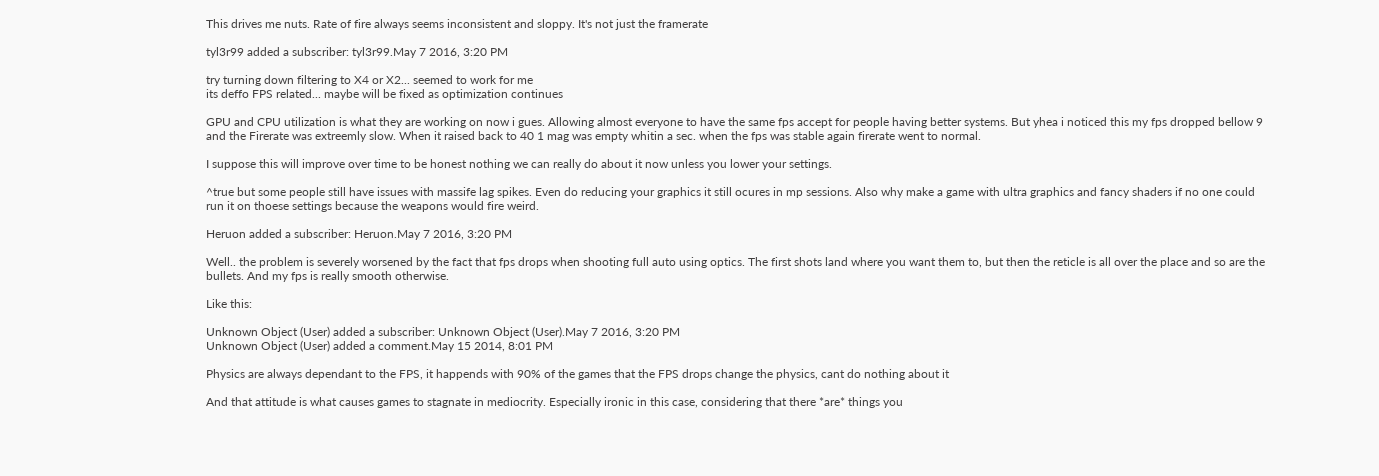This drives me nuts. Rate of fire always seems inconsistent and sloppy. It's not just the framerate

tyl3r99 added a subscriber: tyl3r99.May 7 2016, 3:20 PM

try turning down filtering to X4 or X2... seemed to work for me
its deffo FPS related... maybe will be fixed as optimization continues

GPU and CPU utilization is what they are working on now i gues. Allowing almost everyone to have the same fps accept for people having better systems. But yhea i noticed this my fps dropped bellow 9 and the Firerate was extreemly slow. When it raised back to 40 1 mag was empty whitin a sec. when the fps was stable again firerate went to normal.

I suppose this will improve over time to be honest nothing we can really do about it now unless you lower your settings.

^true but some people still have issues with massife lag spikes. Even do reducing your graphics it still ocures in mp sessions. Also why make a game with ultra graphics and fancy shaders if no one could run it on thoese settings because the weapons would fire weird.

Heruon added a subscriber: Heruon.May 7 2016, 3:20 PM

Well.. the problem is severely worsened by the fact that fps drops when shooting full auto using optics. The first shots land where you want them to, but then the reticle is all over the place and so are the bullets. And my fps is really smooth otherwise.

Like this:

Unknown Object (User) added a subscriber: Unknown Object (User).May 7 2016, 3:20 PM
Unknown Object (User) added a comment.May 15 2014, 8:01 PM

Physics are always dependant to the FPS, it happends with 90% of the games that the FPS drops change the physics, cant do nothing about it

And that attitude is what causes games to stagnate in mediocrity. Especially ironic in this case, considering that there *are* things you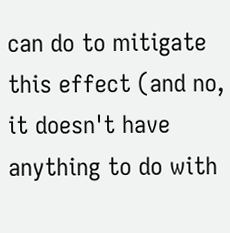can do to mitigate this effect (and no, it doesn't have anything to do with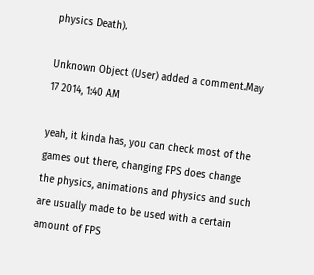physics Death).

Unknown Object (User) added a comment.May 17 2014, 1:40 AM

yeah, it kinda has, you can check most of the games out there, changing FPS does change the physics, animations and physics and such are usually made to be used with a certain amount of FPS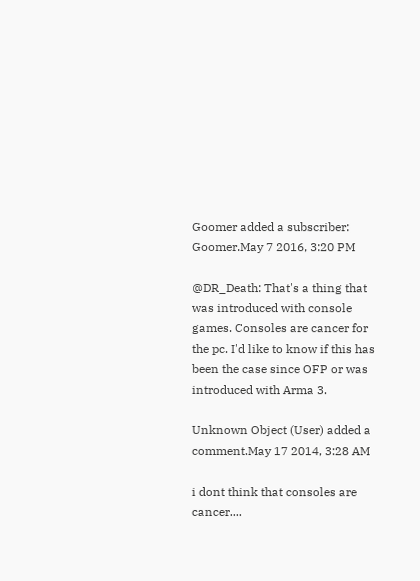Goomer added a subscriber: Goomer.May 7 2016, 3:20 PM

@DR_Death: That's a thing that was introduced with console games. Consoles are cancer for the pc. I'd like to know if this has been the case since OFP or was introduced with Arma 3.

Unknown Object (User) added a comment.May 17 2014, 3:28 AM

i dont think that consoles are cancer....